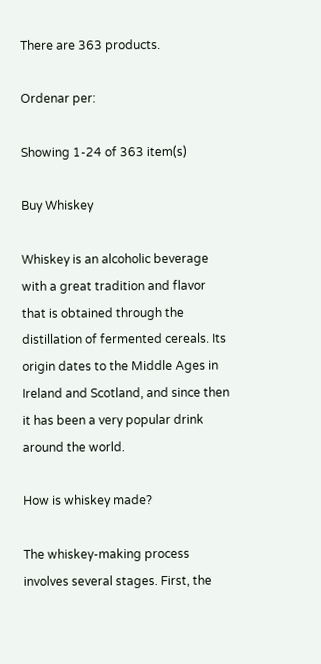There are 363 products.

Ordenar per:

Showing 1-24 of 363 item(s)

Buy Whiskey

Whiskey is an alcoholic beverage with a great tradition and flavor that is obtained through the distillation of fermented cereals. Its origin dates to the Middle Ages in Ireland and Scotland, and since then it has been a very popular drink around the world.

How is whiskey made?

The whiskey-making process involves several stages. First, the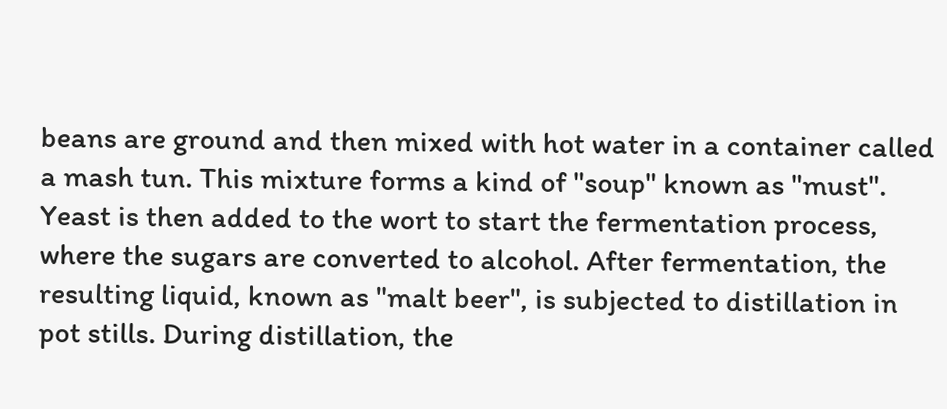beans are ground and then mixed with hot water in a container called a mash tun. This mixture forms a kind of "soup" known as "must". Yeast is then added to the wort to start the fermentation process, where the sugars are converted to alcohol. After fermentation, the resulting liquid, known as "malt beer", is subjected to distillation in pot stills. During distillation, the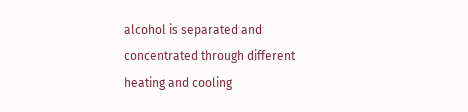alcohol is separated and concentrated through different heating and cooling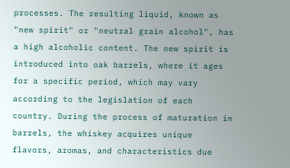processes. The resulting liquid, known as "new spirit" or "neutral grain alcohol", has a high alcoholic content. The new spirit is introduced into oak barrels, where it ages for a specific period, which may vary according to the legislation of each country. During the process of maturation in barrels, the whiskey acquires unique flavors, aromas, and characteristics due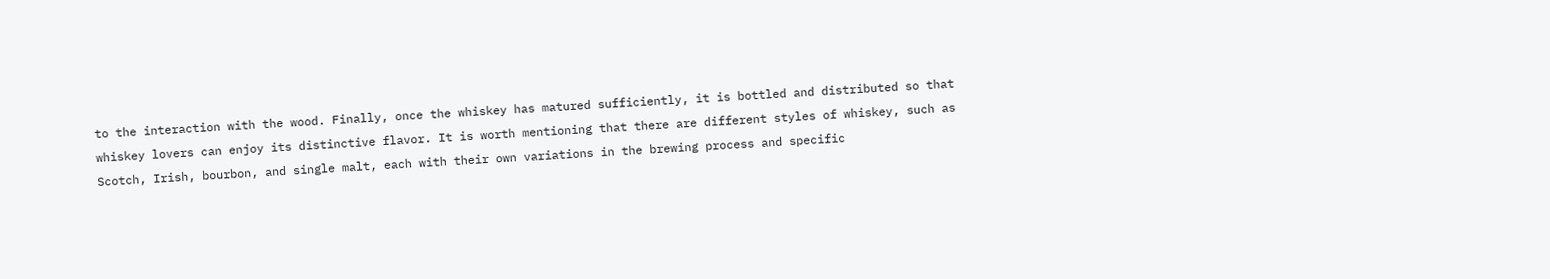to the interaction with the wood. Finally, once the whiskey has matured sufficiently, it is bottled and distributed so that whiskey lovers can enjoy its distinctive flavor. It is worth mentioning that there are different styles of whiskey, such as Scotch, Irish, bourbon, and single malt, each with their own variations in the brewing process and specific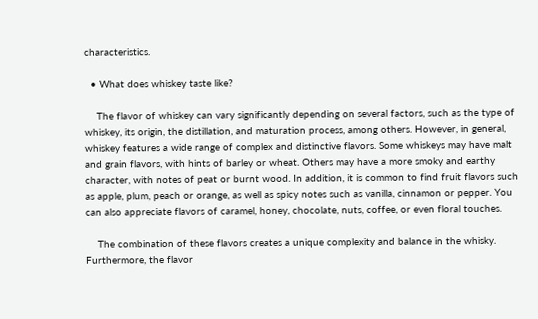characteristics.

  • What does whiskey taste like?

    The flavor of whiskey can vary significantly depending on several factors, such as the type of whiskey, its origin, the distillation, and maturation process, among others. However, in general, whiskey features a wide range of complex and distinctive flavors. Some whiskeys may have malt and grain flavors, with hints of barley or wheat. Others may have a more smoky and earthy character, with notes of peat or burnt wood. In addition, it is common to find fruit flavors such as apple, plum, peach or orange, as well as spicy notes such as vanilla, cinnamon or pepper. You can also appreciate flavors of caramel, honey, chocolate, nuts, coffee, or even floral touches.

    The combination of these flavors creates a unique complexity and balance in the whisky. Furthermore, the flavor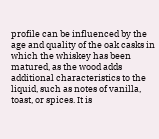profile can be influenced by the age and quality of the oak casks in which the whiskey has been matured, as the wood adds additional characteristics to the liquid, such as notes of vanilla, toast, or spices. It is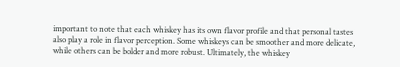important to note that each whiskey has its own flavor profile and that personal tastes also play a role in flavor perception. Some whiskeys can be smoother and more delicate, while others can be bolder and more robust. Ultimately, the whiskey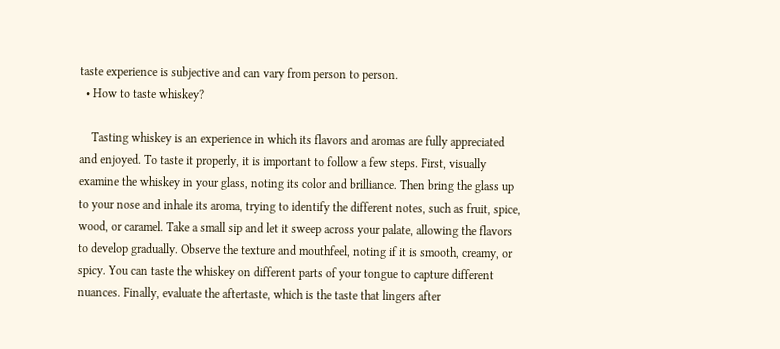taste experience is subjective and can vary from person to person.
  • How to taste whiskey?

    Tasting whiskey is an experience in which its flavors and aromas are fully appreciated and enjoyed. To taste it properly, it is important to follow a few steps. First, visually examine the whiskey in your glass, noting its color and brilliance. Then bring the glass up to your nose and inhale its aroma, trying to identify the different notes, such as fruit, spice, wood, or caramel. Take a small sip and let it sweep across your palate, allowing the flavors to develop gradually. Observe the texture and mouthfeel, noting if it is smooth, creamy, or spicy. You can taste the whiskey on different parts of your tongue to capture different nuances. Finally, evaluate the aftertaste, which is the taste that lingers after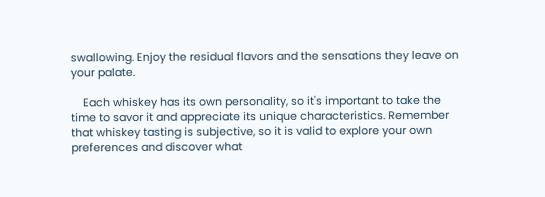swallowing. Enjoy the residual flavors and the sensations they leave on your palate.

    Each whiskey has its own personality, so it's important to take the time to savor it and appreciate its unique characteristics. Remember that whiskey tasting is subjective, so it is valid to explore your own preferences and discover what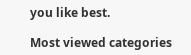you like best.

Most viewed categories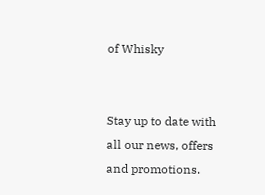of Whisky


Stay up to date with all our news, offers and promotions.